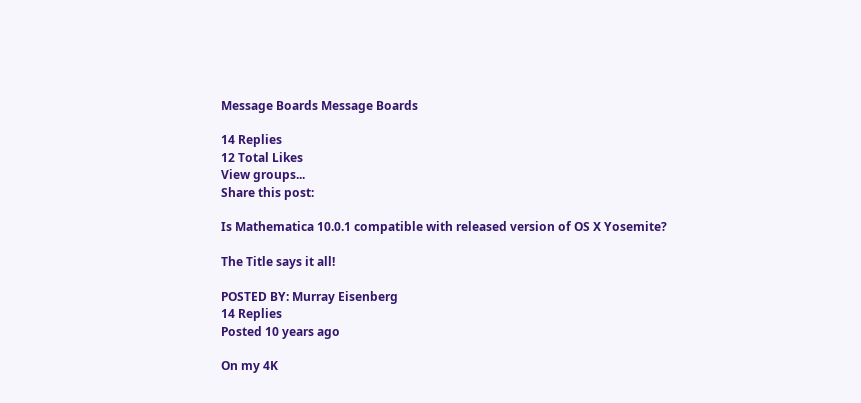Message Boards Message Boards

14 Replies
12 Total Likes
View groups...
Share this post:

Is Mathematica 10.0.1 compatible with released version of OS X Yosemite?

The Title says it all!

POSTED BY: Murray Eisenberg
14 Replies
Posted 10 years ago

On my 4K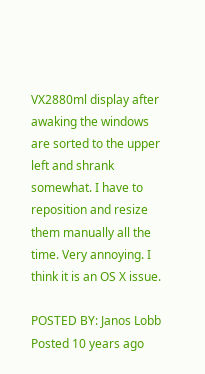VX2880ml display after awaking the windows are sorted to the upper left and shrank somewhat. I have to reposition and resize them manually all the time. Very annoying. I think it is an OS X issue.

POSTED BY: Janos Lobb
Posted 10 years ago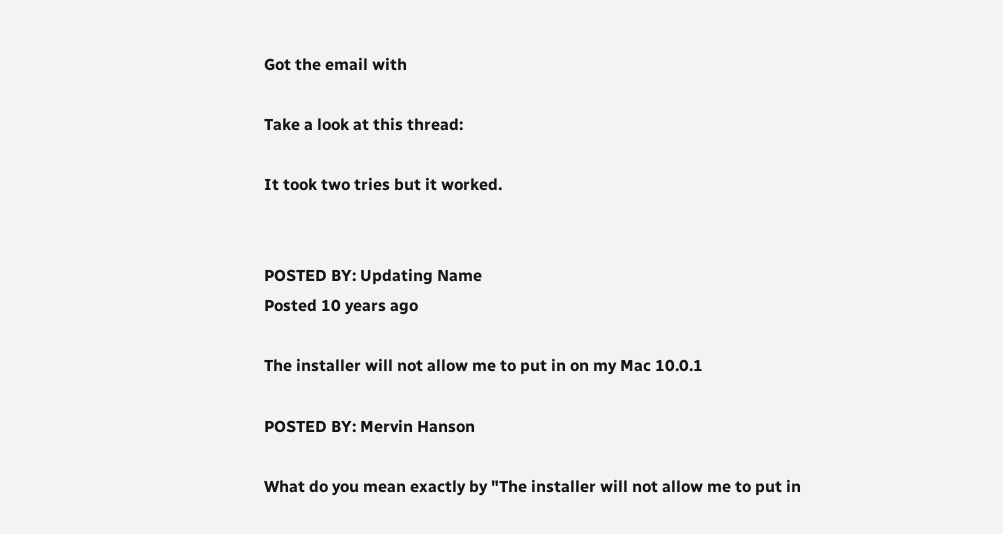Got the email with

Take a look at this thread:

It took two tries but it worked.


POSTED BY: Updating Name
Posted 10 years ago

The installer will not allow me to put in on my Mac 10.0.1

POSTED BY: Mervin Hanson

What do you mean exactly by "The installer will not allow me to put in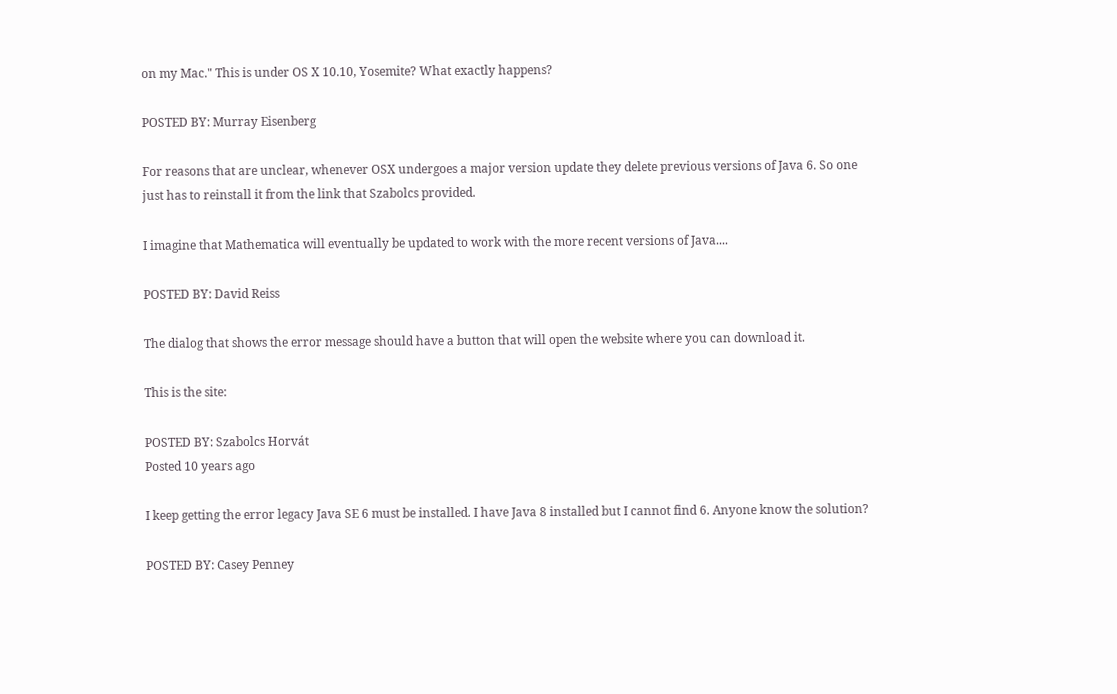on my Mac." This is under OS X 10.10, Yosemite? What exactly happens?

POSTED BY: Murray Eisenberg

For reasons that are unclear, whenever OSX undergoes a major version update they delete previous versions of Java 6. So one just has to reinstall it from the link that Szabolcs provided.

I imagine that Mathematica will eventually be updated to work with the more recent versions of Java....

POSTED BY: David Reiss

The dialog that shows the error message should have a button that will open the website where you can download it.

This is the site:

POSTED BY: Szabolcs Horvát
Posted 10 years ago

I keep getting the error legacy Java SE 6 must be installed. I have Java 8 installed but I cannot find 6. Anyone know the solution?

POSTED BY: Casey Penney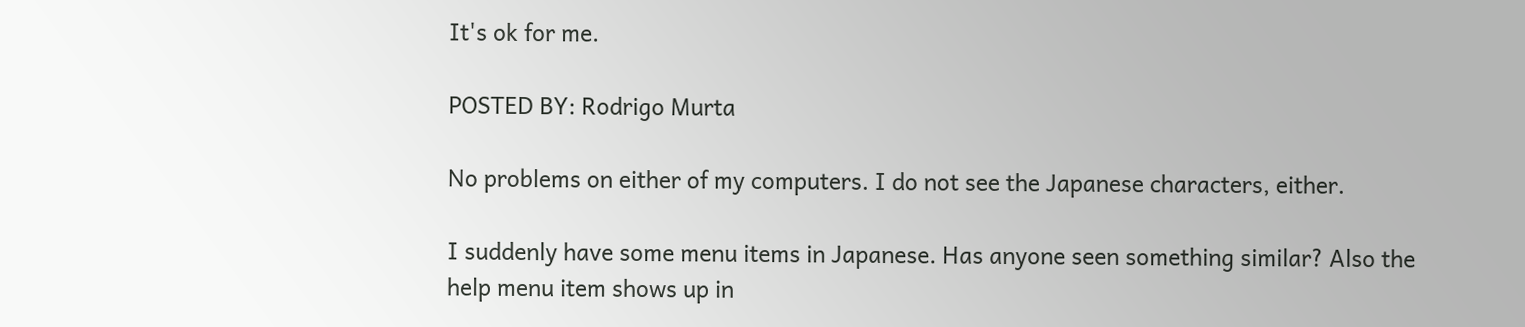It's ok for me.

POSTED BY: Rodrigo Murta

No problems on either of my computers. I do not see the Japanese characters, either.

I suddenly have some menu items in Japanese. Has anyone seen something similar? Also the help menu item shows up in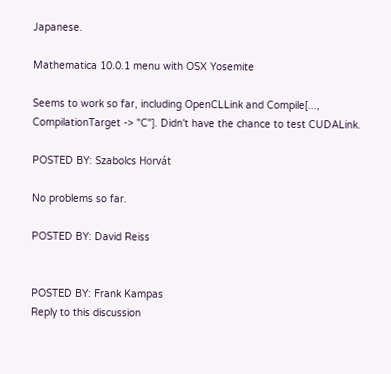Japanese.

Mathematica 10.0.1 menu with OSX Yosemite

Seems to work so far, including OpenCLLink and Compile[..., CompilationTarget -> "C"]. Didn't have the chance to test CUDALink.

POSTED BY: Szabolcs Horvát

No problems so far.

POSTED BY: David Reiss


POSTED BY: Frank Kampas
Reply to this discussion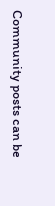Community posts can be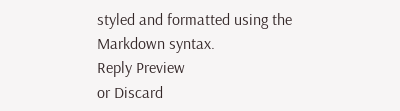styled and formatted using the Markdown syntax.
Reply Preview
or Discard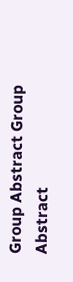Group Abstract Group Abstract